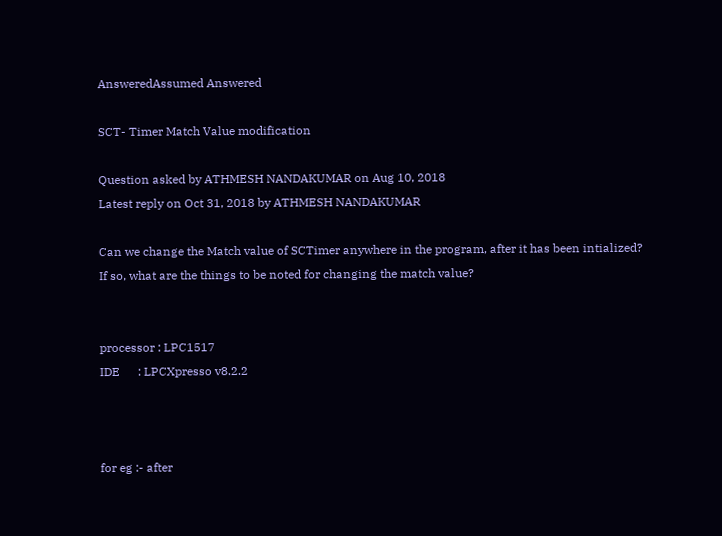AnsweredAssumed Answered

SCT- Timer Match Value modification

Question asked by ATHMESH NANDAKUMAR on Aug 10, 2018
Latest reply on Oct 31, 2018 by ATHMESH NANDAKUMAR

Can we change the Match value of SCTimer anywhere in the program, after it has been intialized?
If so, what are the things to be noted for changing the match value?


processor : LPC1517
IDE      : LPCXpresso v8.2.2



for eg :- after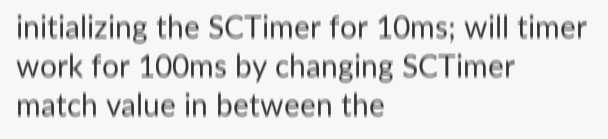initializing the SCTimer for 10ms; will timer work for 100ms by changing SCTimer match value in between the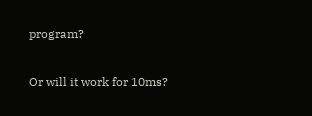program?

Or will it work for 10ms?